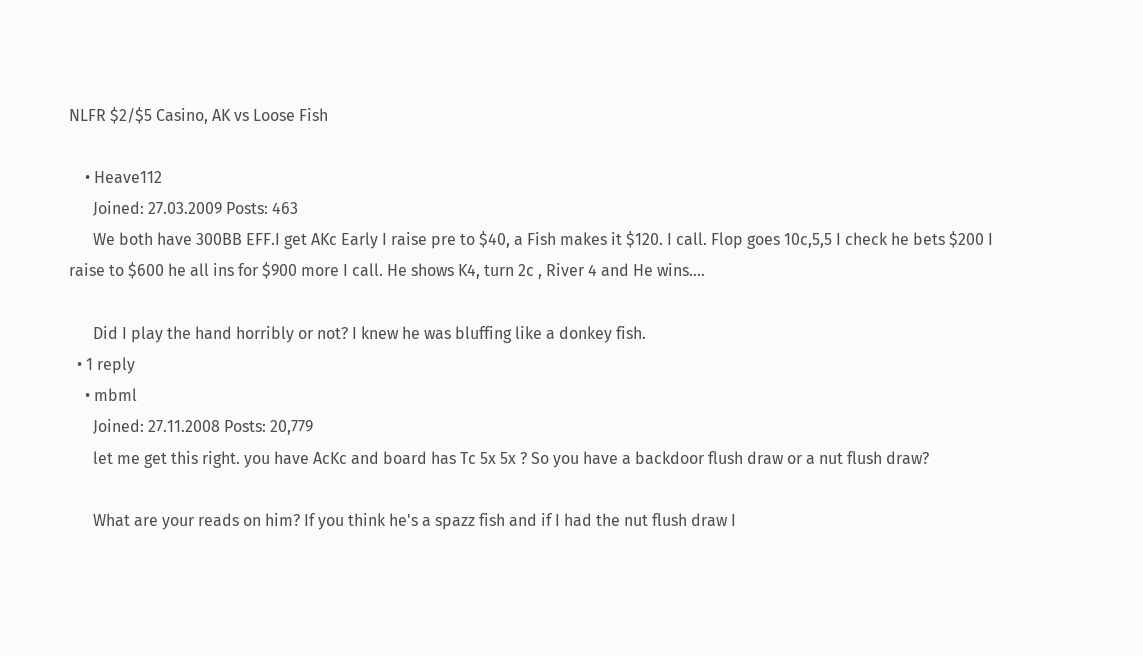NLFR $2/$5 Casino, AK vs Loose Fish

    • Heave112
      Joined: 27.03.2009 Posts: 463
      We both have 300BB EFF.I get AKc Early I raise pre to $40, a Fish makes it $120. I call. Flop goes 10c,5,5 I check he bets $200 I raise to $600 he all ins for $900 more I call. He shows K4, turn 2c , River 4 and He wins....

      Did I play the hand horribly or not? I knew he was bluffing like a donkey fish.
  • 1 reply
    • mbml
      Joined: 27.11.2008 Posts: 20,779
      let me get this right. you have AcKc and board has Tc 5x 5x ? So you have a backdoor flush draw or a nut flush draw?

      What are your reads on him? If you think he's a spazz fish and if I had the nut flush draw I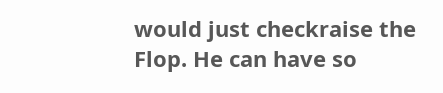would just checkraise the Flop. He can have so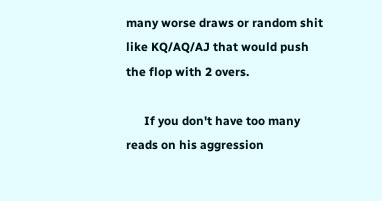many worse draws or random shit like KQ/AQ/AJ that would push the flop with 2 overs.

      If you don't have too many reads on his aggression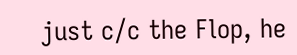just c/c the Flop, he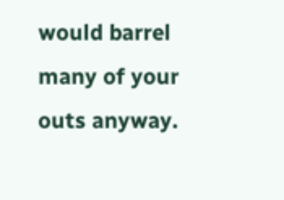would barrel many of your outs anyway.